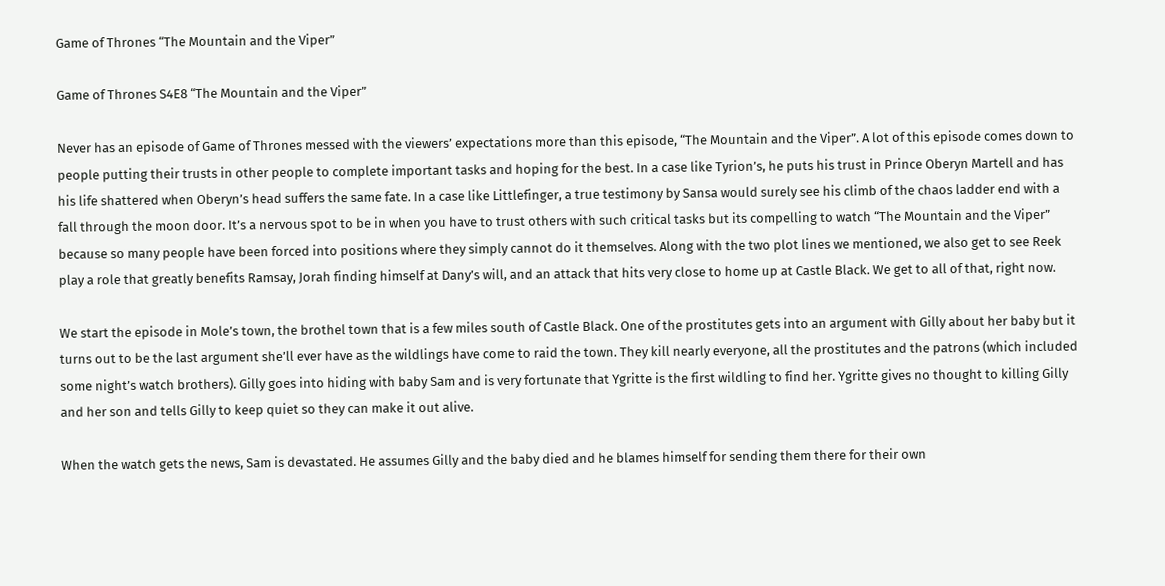Game of Thrones “The Mountain and the Viper”

Game of Thrones S4E8 “The Mountain and the Viper”

Never has an episode of Game of Thrones messed with the viewers’ expectations more than this episode, “The Mountain and the Viper”. A lot of this episode comes down to people putting their trusts in other people to complete important tasks and hoping for the best. In a case like Tyrion’s, he puts his trust in Prince Oberyn Martell and has his life shattered when Oberyn’s head suffers the same fate. In a case like Littlefinger, a true testimony by Sansa would surely see his climb of the chaos ladder end with a fall through the moon door. It’s a nervous spot to be in when you have to trust others with such critical tasks but its compelling to watch “The Mountain and the Viper” because so many people have been forced into positions where they simply cannot do it themselves. Along with the two plot lines we mentioned, we also get to see Reek play a role that greatly benefits Ramsay, Jorah finding himself at Dany’s will, and an attack that hits very close to home up at Castle Black. We get to all of that, right now.

We start the episode in Mole’s town, the brothel town that is a few miles south of Castle Black. One of the prostitutes gets into an argument with Gilly about her baby but it turns out to be the last argument she’ll ever have as the wildlings have come to raid the town. They kill nearly everyone, all the prostitutes and the patrons (which included some night’s watch brothers). Gilly goes into hiding with baby Sam and is very fortunate that Ygritte is the first wildling to find her. Ygritte gives no thought to killing Gilly and her son and tells Gilly to keep quiet so they can make it out alive.

When the watch gets the news, Sam is devastated. He assumes Gilly and the baby died and he blames himself for sending them there for their own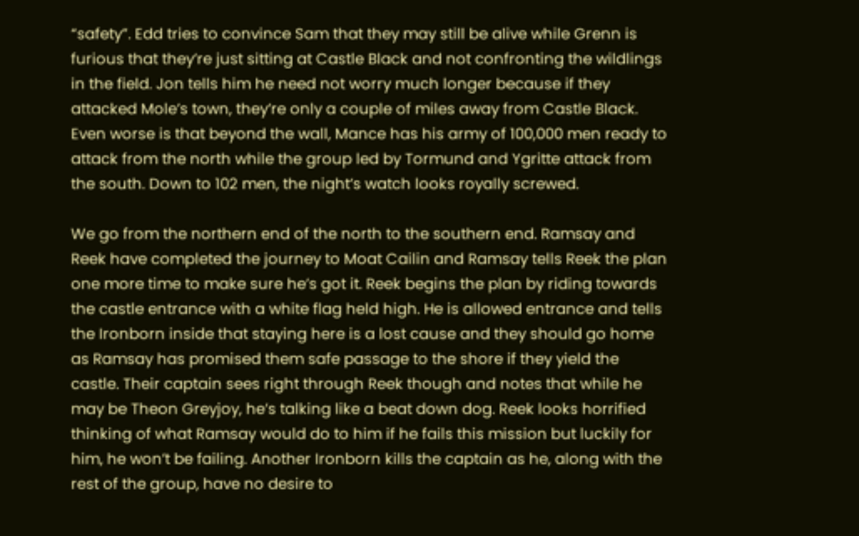“safety”. Edd tries to convince Sam that they may still be alive while Grenn is furious that they’re just sitting at Castle Black and not confronting the wildlings in the field. Jon tells him he need not worry much longer because if they attacked Mole’s town, they’re only a couple of miles away from Castle Black. Even worse is that beyond the wall, Mance has his army of 100,000 men ready to attack from the north while the group led by Tormund and Ygritte attack from the south. Down to 102 men, the night’s watch looks royally screwed.

We go from the northern end of the north to the southern end. Ramsay and Reek have completed the journey to Moat Cailin and Ramsay tells Reek the plan one more time to make sure he’s got it. Reek begins the plan by riding towards the castle entrance with a white flag held high. He is allowed entrance and tells the Ironborn inside that staying here is a lost cause and they should go home as Ramsay has promised them safe passage to the shore if they yield the castle. Their captain sees right through Reek though and notes that while he may be Theon Greyjoy, he’s talking like a beat down dog. Reek looks horrified thinking of what Ramsay would do to him if he fails this mission but luckily for him, he won’t be failing. Another Ironborn kills the captain as he, along with the rest of the group, have no desire to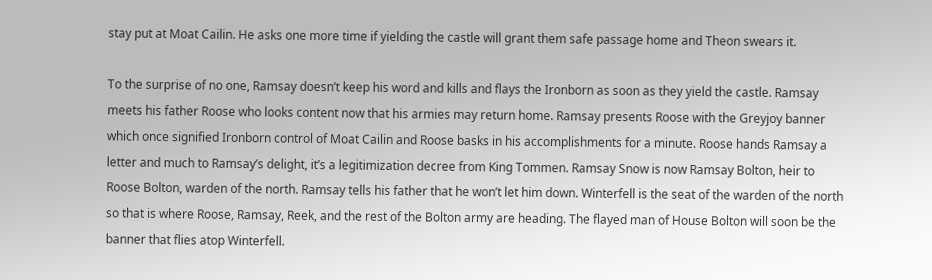stay put at Moat Cailin. He asks one more time if yielding the castle will grant them safe passage home and Theon swears it.

To the surprise of no one, Ramsay doesn’t keep his word and kills and flays the Ironborn as soon as they yield the castle. Ramsay meets his father Roose who looks content now that his armies may return home. Ramsay presents Roose with the Greyjoy banner which once signified Ironborn control of Moat Cailin and Roose basks in his accomplishments for a minute. Roose hands Ramsay a letter and much to Ramsay’s delight, it’s a legitimization decree from King Tommen. Ramsay Snow is now Ramsay Bolton, heir to Roose Bolton, warden of the north. Ramsay tells his father that he won’t let him down. Winterfell is the seat of the warden of the north so that is where Roose, Ramsay, Reek, and the rest of the Bolton army are heading. The flayed man of House Bolton will soon be the banner that flies atop Winterfell.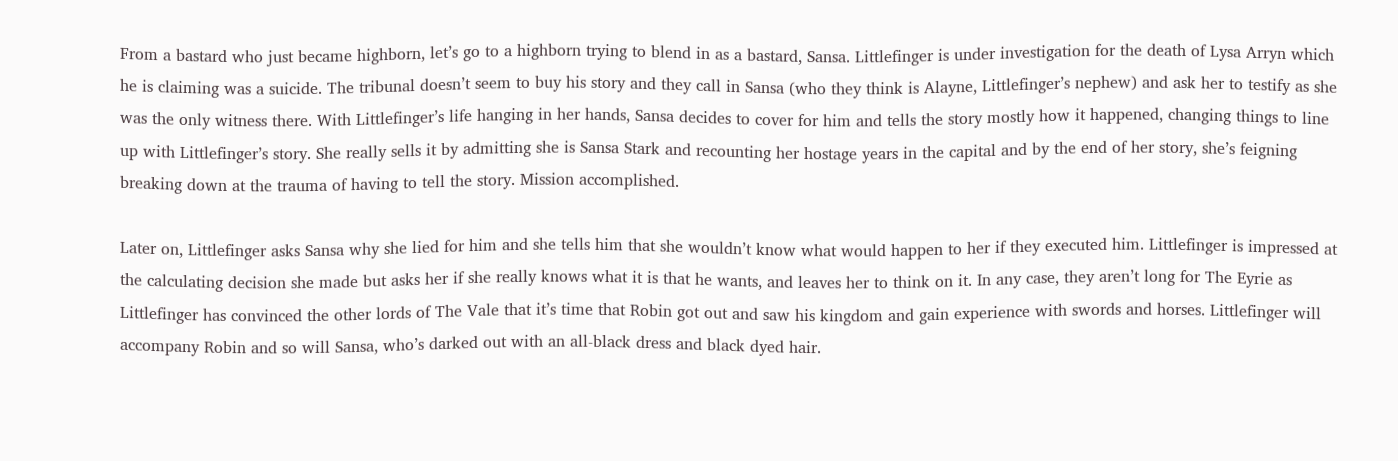From a bastard who just became highborn, let’s go to a highborn trying to blend in as a bastard, Sansa. Littlefinger is under investigation for the death of Lysa Arryn which he is claiming was a suicide. The tribunal doesn’t seem to buy his story and they call in Sansa (who they think is Alayne, Littlefinger’s nephew) and ask her to testify as she was the only witness there. With Littlefinger’s life hanging in her hands, Sansa decides to cover for him and tells the story mostly how it happened, changing things to line up with Littlefinger’s story. She really sells it by admitting she is Sansa Stark and recounting her hostage years in the capital and by the end of her story, she’s feigning breaking down at the trauma of having to tell the story. Mission accomplished.

Later on, Littlefinger asks Sansa why she lied for him and she tells him that she wouldn’t know what would happen to her if they executed him. Littlefinger is impressed at the calculating decision she made but asks her if she really knows what it is that he wants, and leaves her to think on it. In any case, they aren’t long for The Eyrie as Littlefinger has convinced the other lords of The Vale that it’s time that Robin got out and saw his kingdom and gain experience with swords and horses. Littlefinger will accompany Robin and so will Sansa, who’s darked out with an all-black dress and black dyed hair.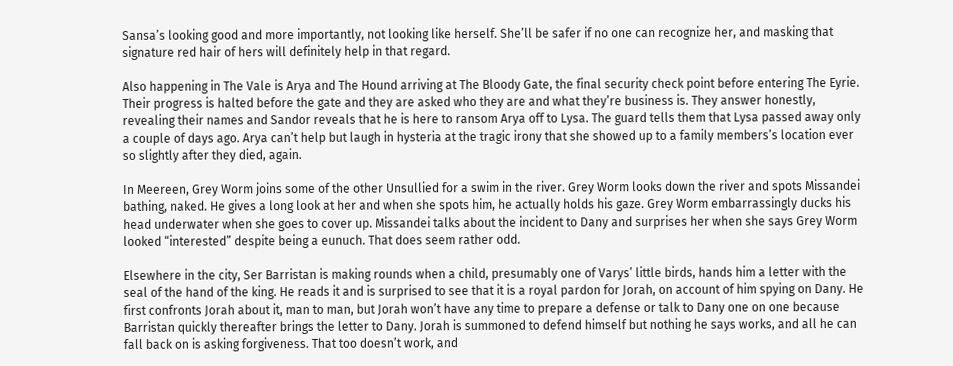Sansa’s looking good and more importantly, not looking like herself. She’ll be safer if no one can recognize her, and masking that signature red hair of hers will definitely help in that regard.

Also happening in The Vale is Arya and The Hound arriving at The Bloody Gate, the final security check point before entering The Eyrie. Their progress is halted before the gate and they are asked who they are and what they’re business is. They answer honestly, revealing their names and Sandor reveals that he is here to ransom Arya off to Lysa. The guard tells them that Lysa passed away only a couple of days ago. Arya can’t help but laugh in hysteria at the tragic irony that she showed up to a family members’s location ever so slightly after they died, again.

In Meereen, Grey Worm joins some of the other Unsullied for a swim in the river. Grey Worm looks down the river and spots Missandei bathing, naked. He gives a long look at her and when she spots him, he actually holds his gaze. Grey Worm embarrassingly ducks his head underwater when she goes to cover up. Missandei talks about the incident to Dany and surprises her when she says Grey Worm looked “interested” despite being a eunuch. That does seem rather odd.

Elsewhere in the city, Ser Barristan is making rounds when a child, presumably one of Varys’ little birds, hands him a letter with the seal of the hand of the king. He reads it and is surprised to see that it is a royal pardon for Jorah, on account of him spying on Dany. He first confronts Jorah about it, man to man, but Jorah won’t have any time to prepare a defense or talk to Dany one on one because Barristan quickly thereafter brings the letter to Dany. Jorah is summoned to defend himself but nothing he says works, and all he can fall back on is asking forgiveness. That too doesn’t work, and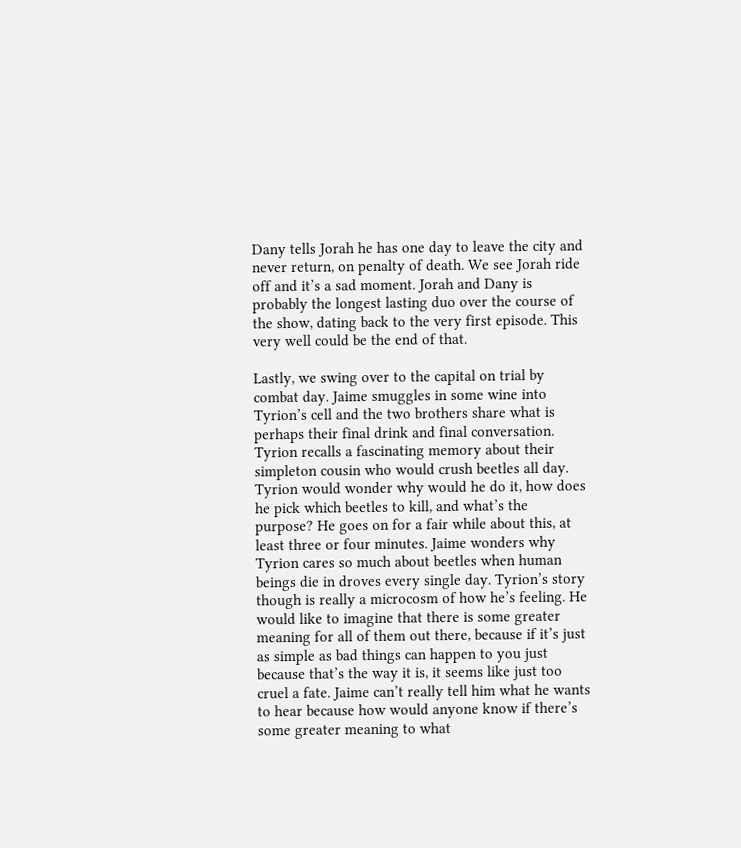Dany tells Jorah he has one day to leave the city and never return, on penalty of death. We see Jorah ride off and it’s a sad moment. Jorah and Dany is probably the longest lasting duo over the course of the show, dating back to the very first episode. This very well could be the end of that.

Lastly, we swing over to the capital on trial by combat day. Jaime smuggles in some wine into Tyrion’s cell and the two brothers share what is perhaps their final drink and final conversation. Tyrion recalls a fascinating memory about their simpleton cousin who would crush beetles all day. Tyrion would wonder why would he do it, how does he pick which beetles to kill, and what’s the purpose? He goes on for a fair while about this, at least three or four minutes. Jaime wonders why Tyrion cares so much about beetles when human beings die in droves every single day. Tyrion’s story though is really a microcosm of how he’s feeling. He would like to imagine that there is some greater meaning for all of them out there, because if it’s just as simple as bad things can happen to you just because that’s the way it is, it seems like just too cruel a fate. Jaime can’t really tell him what he wants to hear because how would anyone know if there’s some greater meaning to what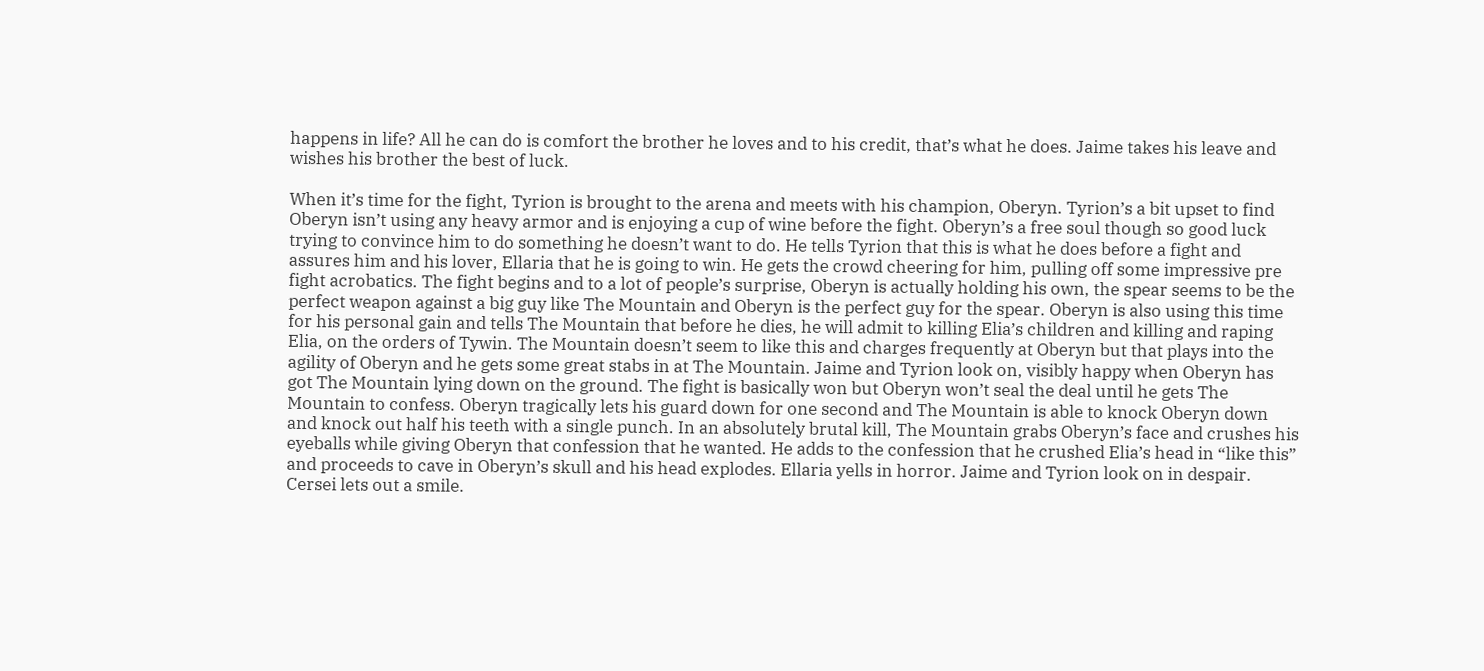happens in life? All he can do is comfort the brother he loves and to his credit, that’s what he does. Jaime takes his leave and wishes his brother the best of luck.

When it’s time for the fight, Tyrion is brought to the arena and meets with his champion, Oberyn. Tyrion’s a bit upset to find Oberyn isn’t using any heavy armor and is enjoying a cup of wine before the fight. Oberyn’s a free soul though so good luck trying to convince him to do something he doesn’t want to do. He tells Tyrion that this is what he does before a fight and assures him and his lover, Ellaria that he is going to win. He gets the crowd cheering for him, pulling off some impressive pre fight acrobatics. The fight begins and to a lot of people’s surprise, Oberyn is actually holding his own, the spear seems to be the perfect weapon against a big guy like The Mountain and Oberyn is the perfect guy for the spear. Oberyn is also using this time for his personal gain and tells The Mountain that before he dies, he will admit to killing Elia’s children and killing and raping Elia, on the orders of Tywin. The Mountain doesn’t seem to like this and charges frequently at Oberyn but that plays into the agility of Oberyn and he gets some great stabs in at The Mountain. Jaime and Tyrion look on, visibly happy when Oberyn has got The Mountain lying down on the ground. The fight is basically won but Oberyn won’t seal the deal until he gets The Mountain to confess. Oberyn tragically lets his guard down for one second and The Mountain is able to knock Oberyn down and knock out half his teeth with a single punch. In an absolutely brutal kill, The Mountain grabs Oberyn’s face and crushes his eyeballs while giving Oberyn that confession that he wanted. He adds to the confession that he crushed Elia’s head in “like this” and proceeds to cave in Oberyn’s skull and his head explodes. Ellaria yells in horror. Jaime and Tyrion look on in despair. Cersei lets out a smile.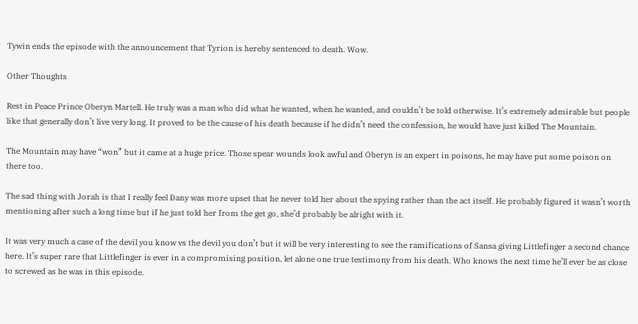Tywin ends the episode with the announcement that Tyrion is hereby sentenced to death. Wow.

Other Thoughts

Rest in Peace Prince Oberyn Martell. He truly was a man who did what he wanted, when he wanted, and couldn’t be told otherwise. It’s extremely admirable but people like that generally don’t live very long. It proved to be the cause of his death because if he didn’t need the confession, he would have just killed The Mountain.

The Mountain may have “won” but it came at a huge price. Those spear wounds look awful and Oberyn is an expert in poisons, he may have put some poison on there too.

The sad thing with Jorah is that I really feel Dany was more upset that he never told her about the spying rather than the act itself. He probably figured it wasn’t worth mentioning after such a long time but if he just told her from the get go, she’d probably be alright with it.

It was very much a case of the devil you know vs the devil you don’t but it will be very interesting to see the ramifications of Sansa giving Littlefinger a second chance here. It’s super rare that Littlefinger is ever in a compromising position, let alone one true testimony from his death. Who knows the next time he’ll ever be as close to screwed as he was in this episode.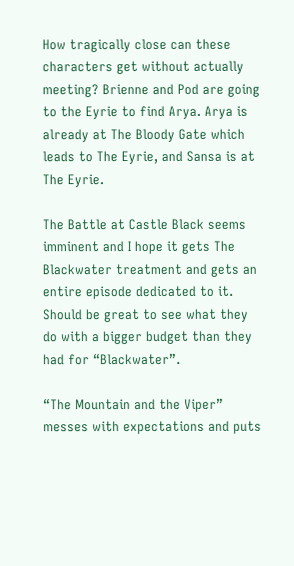How tragically close can these characters get without actually meeting? Brienne and Pod are going to the Eyrie to find Arya. Arya is already at The Bloody Gate which leads to The Eyrie, and Sansa is at The Eyrie.

The Battle at Castle Black seems imminent and I hope it gets The Blackwater treatment and gets an entire episode dedicated to it. Should be great to see what they do with a bigger budget than they had for “Blackwater”.

“The Mountain and the Viper” messes with expectations and puts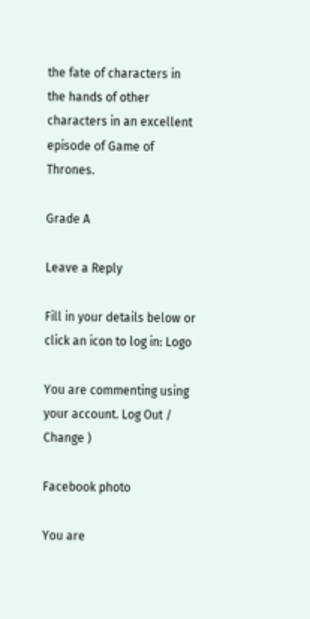the fate of characters in the hands of other characters in an excellent episode of Game of Thrones.

Grade A

Leave a Reply

Fill in your details below or click an icon to log in: Logo

You are commenting using your account. Log Out /  Change )

Facebook photo

You are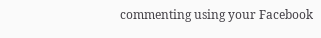commenting using your Facebook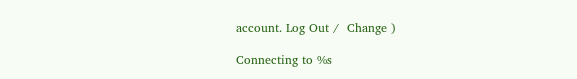account. Log Out /  Change )

Connecting to %s